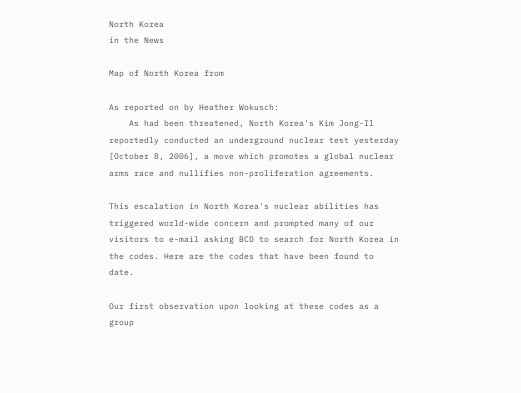North Korea
in the News

Map of North Korea from

As reported on by Heather Wokusch:
    As had been threatened, North Korea's Kim Jong-Il reportedly conducted an underground nuclear test yesterday [October 8, 2006], a move which promotes a global nuclear arms race and nullifies non-proliferation agreements.

This escalation in North Korea's nuclear abilities has triggered world-wide concern and prompted many of our visitors to e-mail asking BCD to search for North Korea in the codes. Here are the codes that have been found to date.

Our first observation upon looking at these codes as a group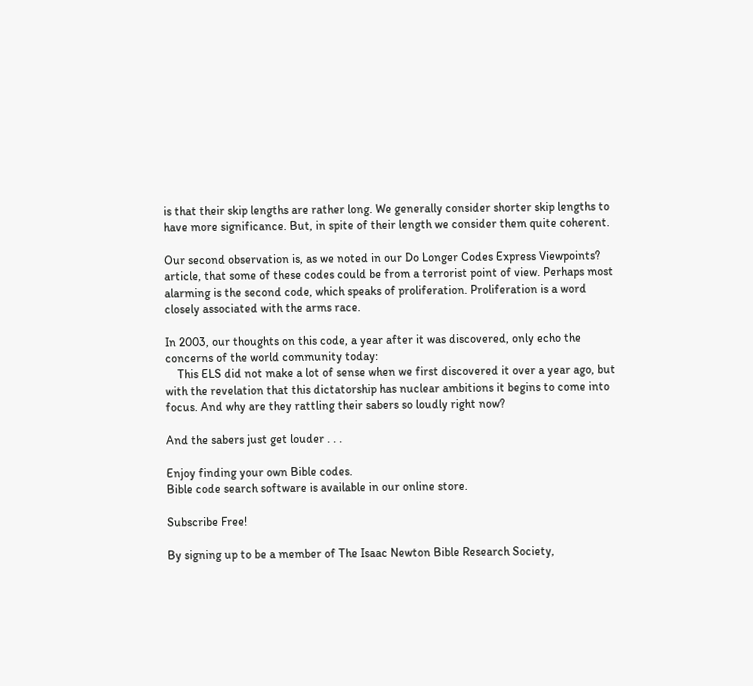is that their skip lengths are rather long. We generally consider shorter skip lengths to have more significance. But, in spite of their length we consider them quite coherent.

Our second observation is, as we noted in our Do Longer Codes Express Viewpoints? article, that some of these codes could be from a terrorist point of view. Perhaps most alarming is the second code, which speaks of proliferation. Proliferation is a word closely associated with the arms race.

In 2003, our thoughts on this code, a year after it was discovered, only echo the concerns of the world community today:
    This ELS did not make a lot of sense when we first discovered it over a year ago, but with the revelation that this dictatorship has nuclear ambitions it begins to come into focus. And why are they rattling their sabers so loudly right now?

And the sabers just get louder . . .

Enjoy finding your own Bible codes.
Bible code search software is available in our online store.

Subscribe Free!

By signing up to be a member of The Isaac Newton Bible Research Society,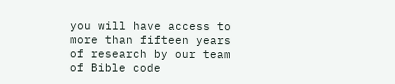you will have access to more than fifteen years of research by our team of Bible code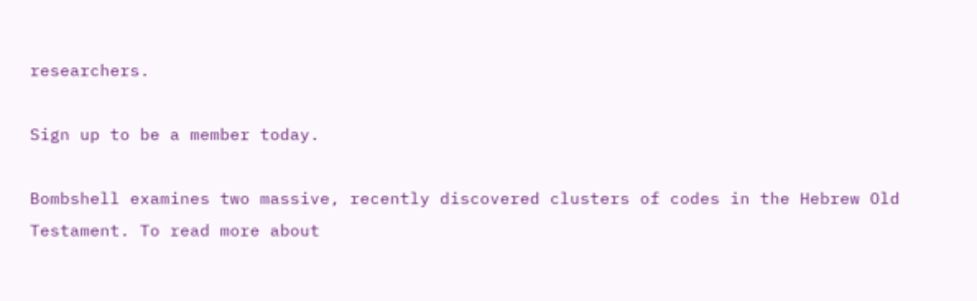researchers.

Sign up to be a member today.

Bombshell examines two massive, recently discovered clusters of codes in the Hebrew Old Testament. To read more about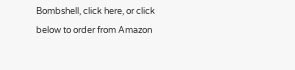Bombshell, click here, or click below to order from Amazon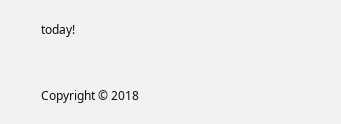today!


Copyright © 2018